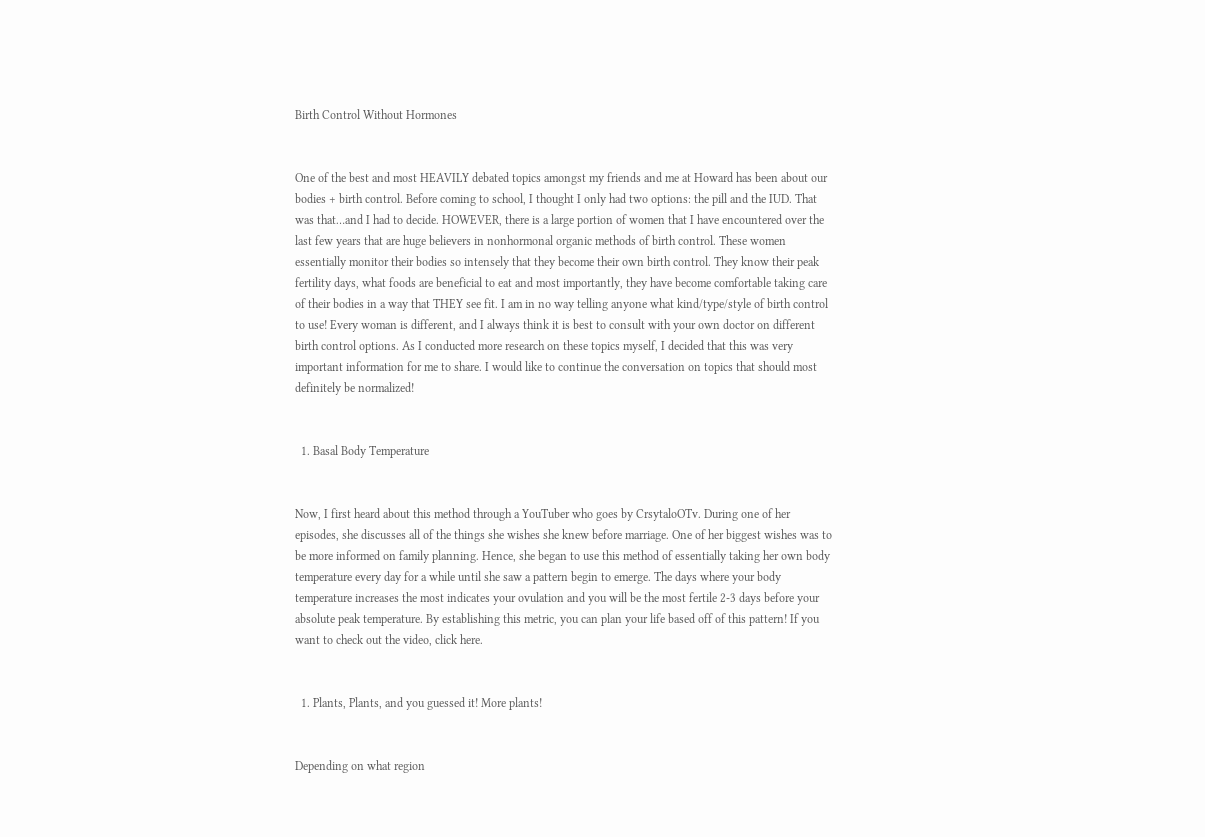Birth Control Without Hormones


One of the best and most HEAVILY debated topics amongst my friends and me at Howard has been about our bodies + birth control. Before coming to school, I thought I only had two options: the pill and the IUD. That was that…and I had to decide. HOWEVER, there is a large portion of women that I have encountered over the last few years that are huge believers in nonhormonal organic methods of birth control. These women essentially monitor their bodies so intensely that they become their own birth control. They know their peak fertility days, what foods are beneficial to eat and most importantly, they have become comfortable taking care of their bodies in a way that THEY see fit. I am in no way telling anyone what kind/type/style of birth control to use! Every woman is different, and I always think it is best to consult with your own doctor on different birth control options. As I conducted more research on these topics myself, I decided that this was very important information for me to share. I would like to continue the conversation on topics that should most definitely be normalized!


  1. Basal Body Temperature


Now, I first heard about this method through a YouTuber who goes by CrsytaloOTv. During one of her episodes, she discusses all of the things she wishes she knew before marriage. One of her biggest wishes was to be more informed on family planning. Hence, she began to use this method of essentially taking her own body temperature every day for a while until she saw a pattern begin to emerge. The days where your body temperature increases the most indicates your ovulation and you will be the most fertile 2-3 days before your absolute peak temperature. By establishing this metric, you can plan your life based off of this pattern! If you want to check out the video, click here.


  1. Plants, Plants, and you guessed it! More plants!


Depending on what region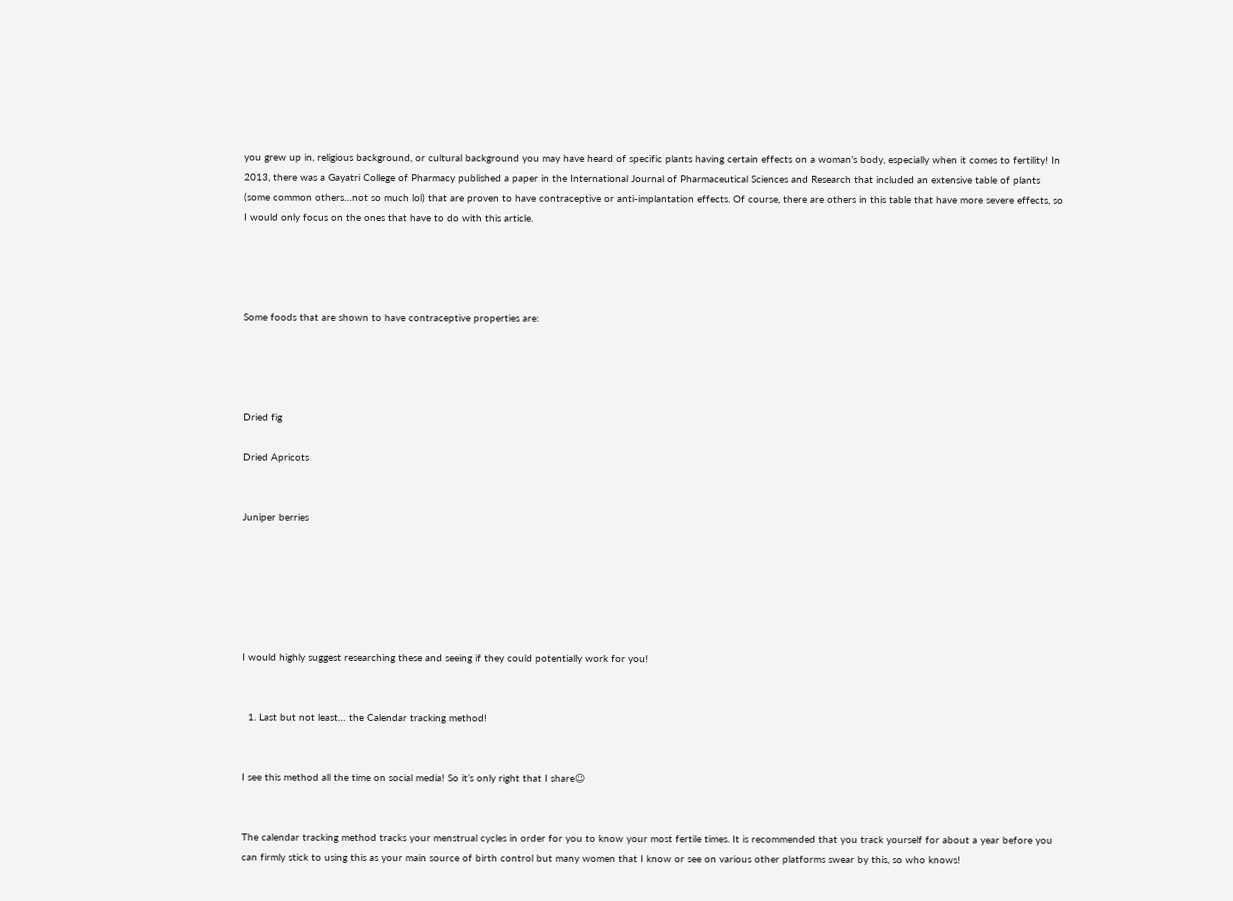you grew up in, religious background, or cultural background you may have heard of specific plants having certain effects on a woman’s body, especially when it comes to fertility! In 2013, there was a Gayatri College of Pharmacy published a paper in the International Journal of Pharmaceutical Sciences and Research that included an extensive table of plants (some common others…not so much lol) that are proven to have contraceptive or anti-implantation effects. Of course, there are others in this table that have more severe effects, so I would only focus on the ones that have to do with this article.




Some foods that are shown to have contraceptive properties are:




Dried fig

Dried Apricots


Juniper berries






I would highly suggest researching these and seeing if they could potentially work for you!


  1. Last but not least… the Calendar tracking method!


I see this method all the time on social media! So it’s only right that I share☺


The calendar tracking method tracks your menstrual cycles in order for you to know your most fertile times. It is recommended that you track yourself for about a year before you can firmly stick to using this as your main source of birth control but many women that I know or see on various other platforms swear by this, so who knows!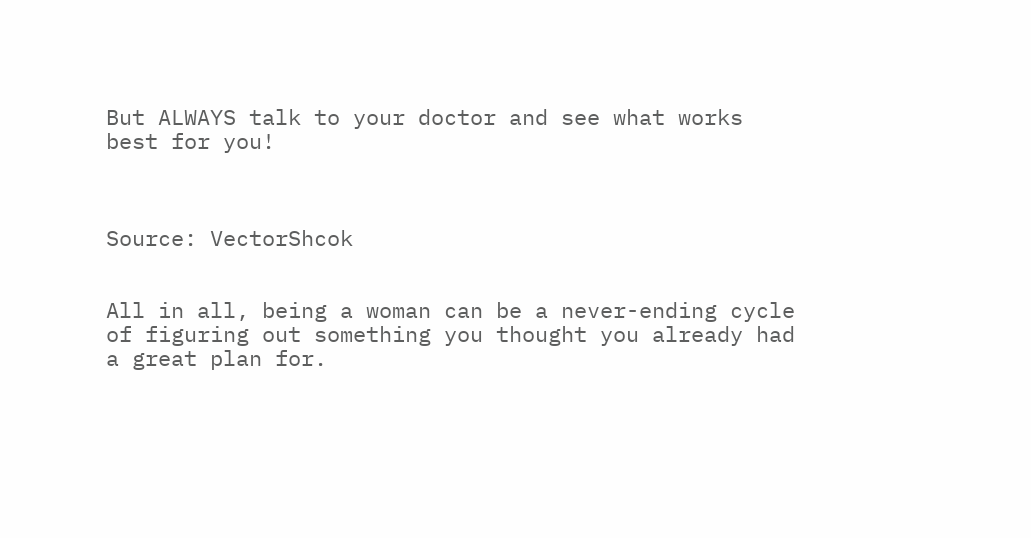But ALWAYS talk to your doctor and see what works best for you!



Source: VectorShcok


All in all, being a woman can be a never-ending cycle of figuring out something you thought you already had a great plan for.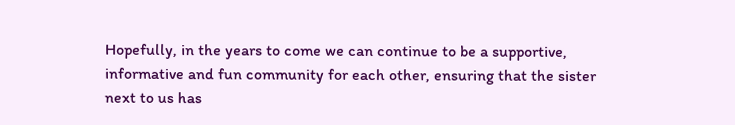Hopefully, in the years to come we can continue to be a supportive, informative and fun community for each other, ensuring that the sister next to us has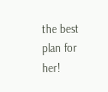the best plan for her!